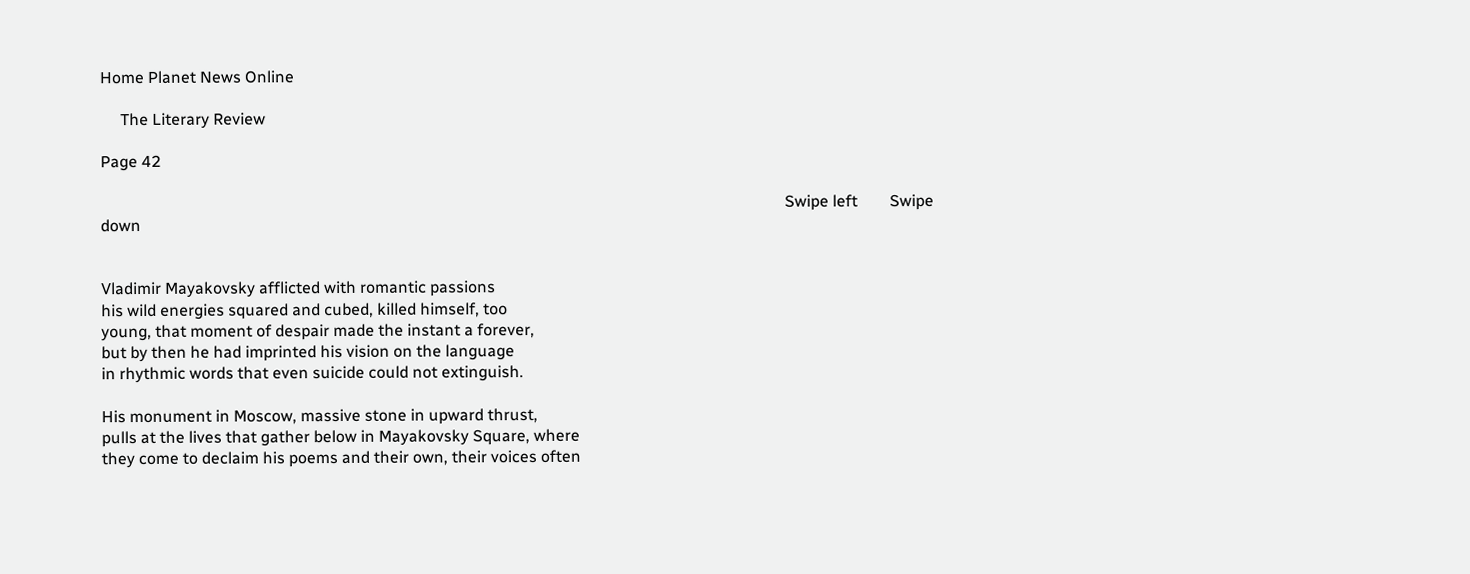Home Planet News Online

     The Literary Review

Page 42

                                                                                                                                                                           Swipe left        Swipe down


Vladimir Mayakovsky afflicted with romantic passions
his wild energies squared and cubed, killed himself, too
young, that moment of despair made the instant a forever,
but by then he had imprinted his vision on the language
in rhythmic words that even suicide could not extinguish.

His monument in Moscow, massive stone in upward thrust,
pulls at the lives that gather below in Mayakovsky Square, where
they come to declaim his poems and their own, their voices often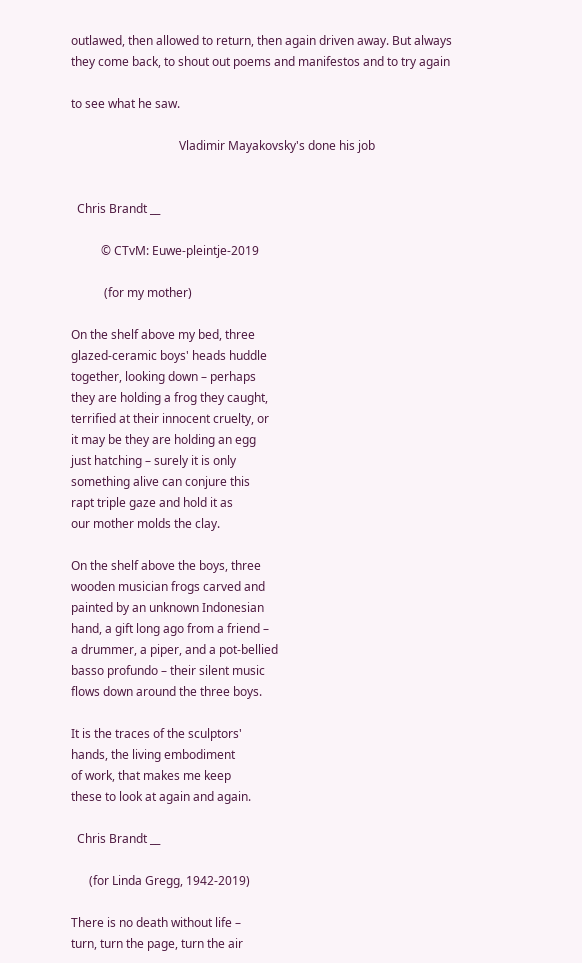outlawed, then allowed to return, then again driven away. But always
they come back, to shout out poems and manifestos and to try again

to see what he saw.

                                    Vladimir Mayakovsky's done his job


  Chris Brandt __

          © CTvM: Euwe-pleintje-2019

           (for my mother)

On the shelf above my bed, three
glazed-ceramic boys' heads huddle
together, looking down – perhaps
they are holding a frog they caught,
terrified at their innocent cruelty, or
it may be they are holding an egg
just hatching – surely it is only
something alive can conjure this
rapt triple gaze and hold it as
our mother molds the clay.

On the shelf above the boys, three
wooden musician frogs carved and
painted by an unknown Indonesian
hand, a gift long ago from a friend –
a drummer, a piper, and a pot-bellied
basso profundo – their silent music
flows down around the three boys.

It is the traces of the sculptors'
hands, the living embodiment
of work, that makes me keep
these to look at again and again.

  Chris Brandt __

      (for Linda Gregg, 1942-2019)

There is no death without life –
turn, turn the page, turn the air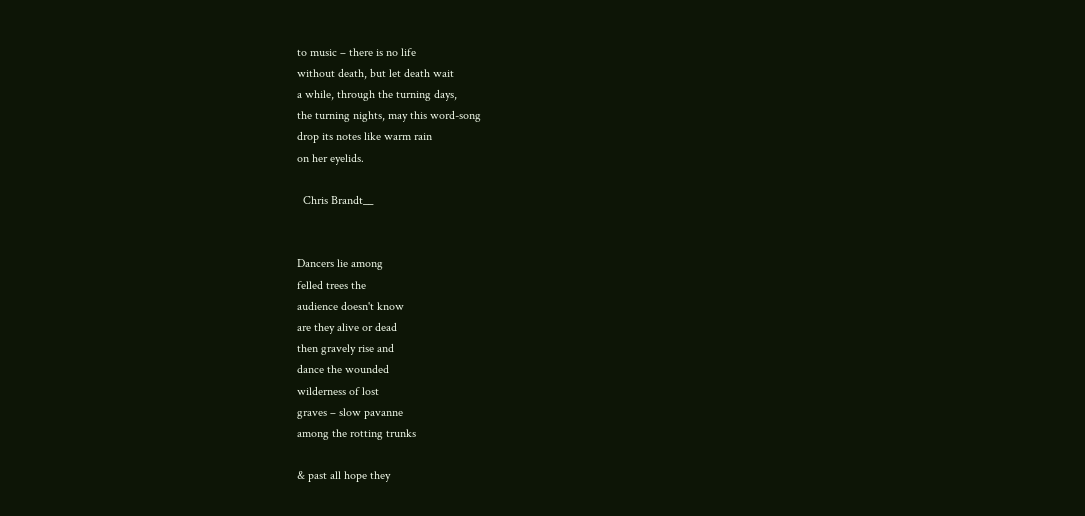to music – there is no life
without death, but let death wait
a while, through the turning days,
the turning nights, may this word-song
drop its notes like warm rain
on her eyelids.

  Chris Brandt__


Dancers lie among
felled trees the
audience doesn't know
are they alive or dead
then gravely rise and
dance the wounded
wilderness of lost
graves – slow pavanne
among the rotting trunks

& past all hope they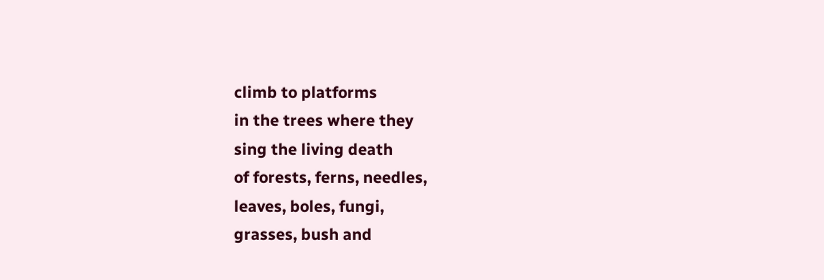climb to platforms
in the trees where they
sing the living death
of forests, ferns, needles,
leaves, boles, fungi,
grasses, bush and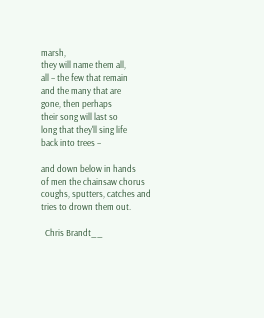marsh,
they will name them all,
all – the few that remain
and the many that are
gone, then perhaps
their song will last so
long that they'll sing life
back into trees –

and down below in hands
of men the chainsaw chorus
coughs, sputters, catches and
tries to drown them out.

  Chris Brandt__